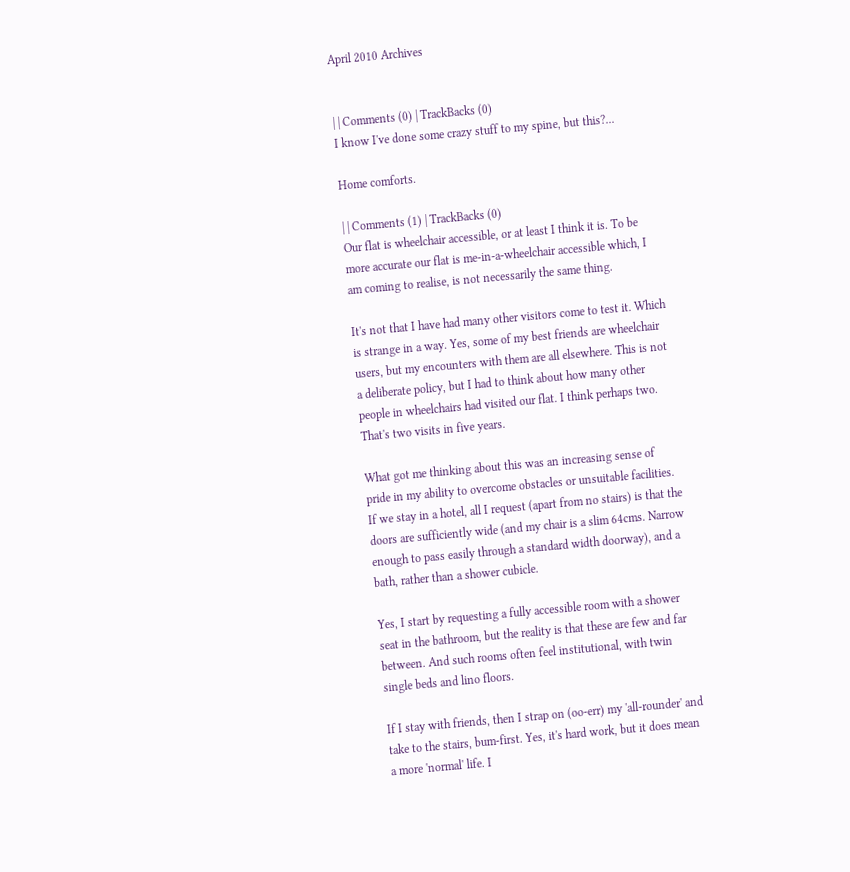April 2010 Archives


| | Comments (0) | TrackBacks (0)
I know I've done some crazy stuff to my spine, but this?...

Home comforts.

| | Comments (1) | TrackBacks (0)
Our flat is wheelchair accessible, or at least I think it is. To be more accurate our flat is me-in-a-wheelchair accessible which, I am coming to realise, is not necessarily the same thing.

It's not that I have had many other visitors come to test it. Which is strange in a way. Yes, some of my best friends are wheelchair users, but my encounters with them are all elsewhere. This is not a deliberate policy, but I had to think about how many other people in wheelchairs had visited our flat. I think perhaps two. That's two visits in five years.

What got me thinking about this was an increasing sense of pride in my ability to overcome obstacles or unsuitable facilities. If we stay in a hotel, all I request (apart from no stairs) is that the doors are sufficiently wide (and my chair is a slim 64cms. Narrow enough to pass easily through a standard width doorway), and a bath, rather than a shower cubicle.

Yes, I start by requesting a fully accessible room with a shower seat in the bathroom, but the reality is that these are few and far between. And such rooms often feel institutional, with twin single beds and lino floors.

If I stay with friends, then I strap on (oo-err) my 'all-rounder' and take to the stairs, bum-first. Yes, it's hard work, but it does mean a more 'normal' life. I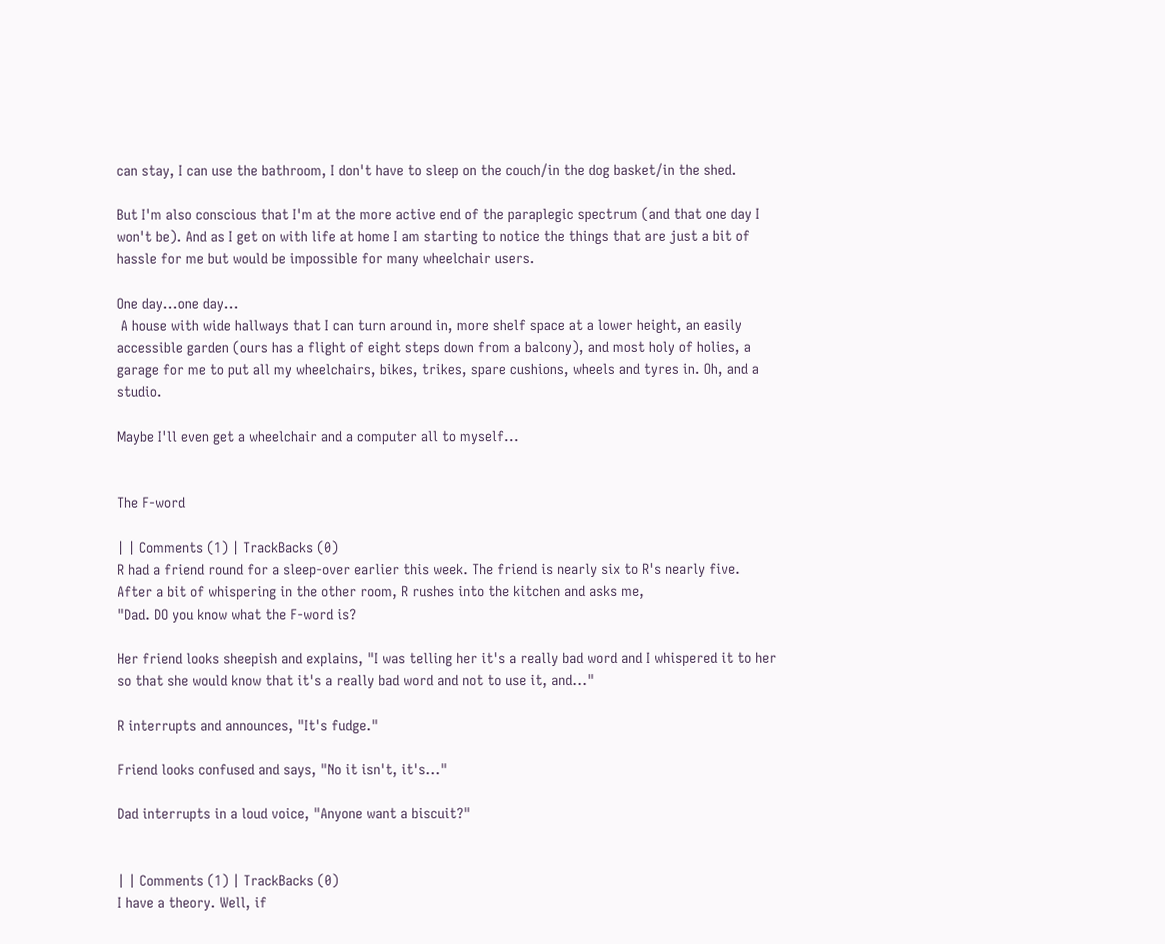can stay, I can use the bathroom, I don't have to sleep on the couch/in the dog basket/in the shed.

But I'm also conscious that I'm at the more active end of the paraplegic spectrum (and that one day I won't be). And as I get on with life at home I am starting to notice the things that are just a bit of hassle for me but would be impossible for many wheelchair users.

One day...one day...
 A house with wide hallways that I can turn around in, more shelf space at a lower height, an easily accessible garden (ours has a flight of eight steps down from a balcony), and most holy of holies, a garage for me to put all my wheelchairs, bikes, trikes, spare cushions, wheels and tyres in. Oh, and a studio.

Maybe I'll even get a wheelchair and a computer all to myself...


The F-word

| | Comments (1) | TrackBacks (0)
R had a friend round for a sleep-over earlier this week. The friend is nearly six to R's nearly five. After a bit of whispering in the other room, R rushes into the kitchen and asks me,
"Dad. DO you know what the F-word is?

Her friend looks sheepish and explains, "I was telling her it's a really bad word and I whispered it to her so that she would know that it's a really bad word and not to use it, and..."

R interrupts and announces, "It's fudge."

Friend looks confused and says, "No it isn't, it's..."

Dad interrupts in a loud voice, "Anyone want a biscuit?"


| | Comments (1) | TrackBacks (0)
I have a theory. Well, if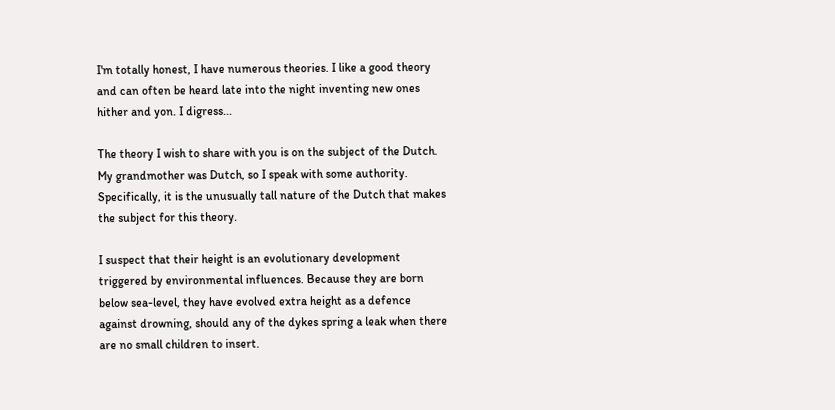I'm totally honest, I have numerous theories. I like a good theory and can often be heard late into the night inventing new ones hither and yon. I digress...

The theory I wish to share with you is on the subject of the Dutch. My grandmother was Dutch, so I speak with some authority. Specifically, it is the unusually tall nature of the Dutch that makes the subject for this theory.

I suspect that their height is an evolutionary development triggered by environmental influences. Because they are born below sea-level, they have evolved extra height as a defence against drowning, should any of the dykes spring a leak when there are no small children to insert.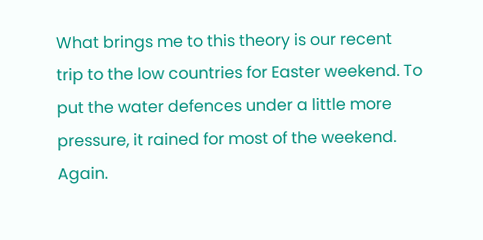What brings me to this theory is our recent trip to the low countries for Easter weekend. To put the water defences under a little more pressure, it rained for most of the weekend. Again.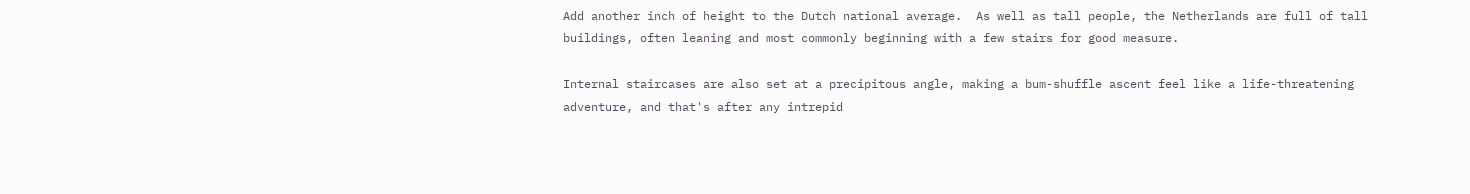Add another inch of height to the Dutch national average.  As well as tall people, the Netherlands are full of tall buildings, often leaning and most commonly beginning with a few stairs for good measure.

Internal staircases are also set at a precipitous angle, making a bum-shuffle ascent feel like a life-threatening adventure, and that's after any intrepid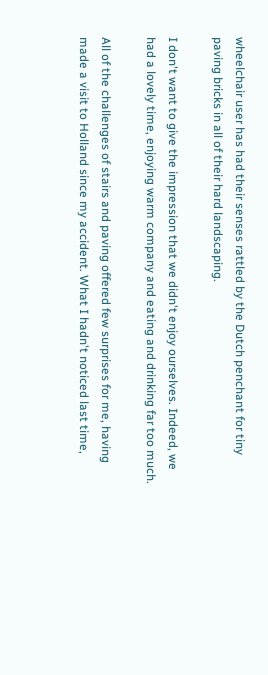wheelchair user has had their senses rattled by the Dutch penchant for tiny paving bricks in all of their hard landscaping.

I don't want to give the impression that we didn't enjoy ourselves. Indeed, we had a lovely time, enjoying warm company and eating and drinking far too much.

All of the challenges of stairs and paving offered few surprises for me, having made a visit to Holland since my accident. What I hadn't noticed last time,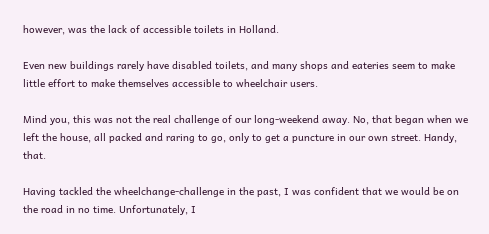however, was the lack of accessible toilets in Holland.

Even new buildings rarely have disabled toilets, and many shops and eateries seem to make little effort to make themselves accessible to wheelchair users.

Mind you, this was not the real challenge of our long-weekend away. No, that began when we left the house, all packed and raring to go, only to get a puncture in our own street. Handy, that.

Having tackled the wheelchange-challenge in the past, I was confident that we would be on the road in no time. Unfortunately, I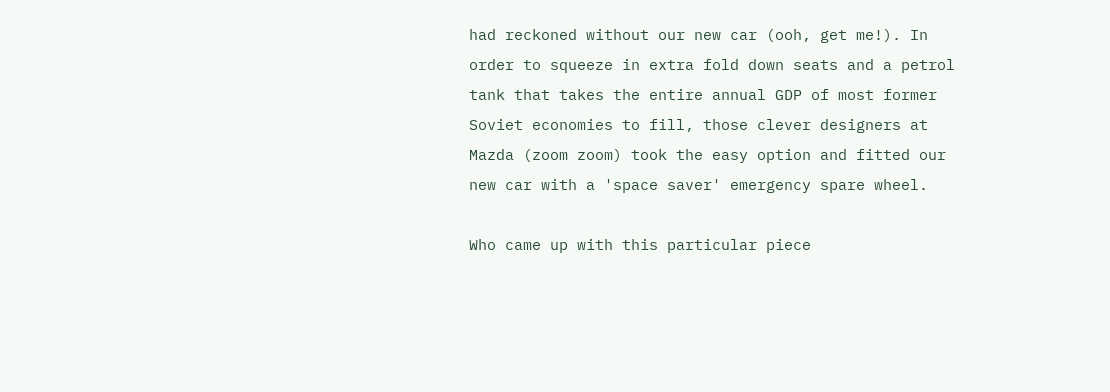had reckoned without our new car (ooh, get me!). In order to squeeze in extra fold down seats and a petrol tank that takes the entire annual GDP of most former Soviet economies to fill, those clever designers at Mazda (zoom zoom) took the easy option and fitted our new car with a 'space saver' emergency spare wheel.

Who came up with this particular piece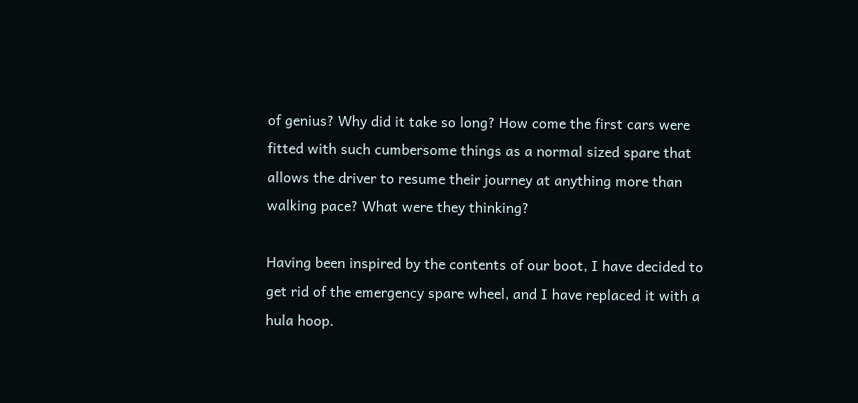of genius? Why did it take so long? How come the first cars were fitted with such cumbersome things as a normal sized spare that allows the driver to resume their journey at anything more than walking pace? What were they thinking?

Having been inspired by the contents of our boot, I have decided to get rid of the emergency spare wheel, and I have replaced it with a hula hoop.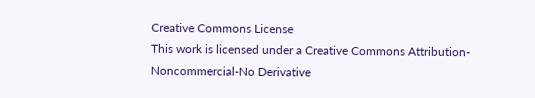Creative Commons License
This work is licensed under a Creative Commons Attribution-Noncommercial-No Derivative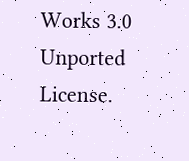Works 3.0 Unported License.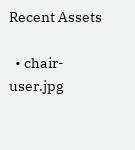Recent Assets

  • chair-user.jpg